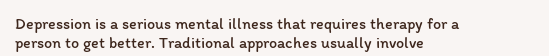Depression is a serious mental illness that requires therapy for a person to get better. Traditional approaches usually involve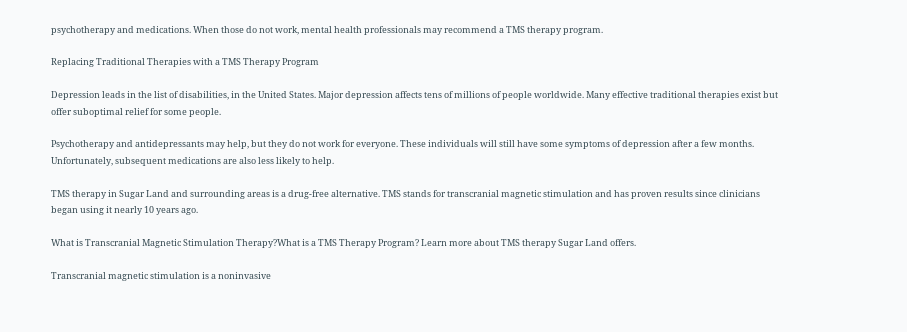psychotherapy and medications. When those do not work, mental health professionals may recommend a TMS therapy program.

Replacing Traditional Therapies with a TMS Therapy Program

Depression leads in the list of disabilities, in the United States. Major depression affects tens of millions of people worldwide. Many effective traditional therapies exist but offer suboptimal relief for some people.

Psychotherapy and antidepressants may help, but they do not work for everyone. These individuals will still have some symptoms of depression after a few months. Unfortunately, subsequent medications are also less likely to help.

TMS therapy in Sugar Land and surrounding areas is a drug-free alternative. TMS stands for transcranial magnetic stimulation and has proven results since clinicians began using it nearly 10 years ago.

What is Transcranial Magnetic Stimulation Therapy?What is a TMS Therapy Program? Learn more about TMS therapy Sugar Land offers.

Transcranial magnetic stimulation is a noninvasive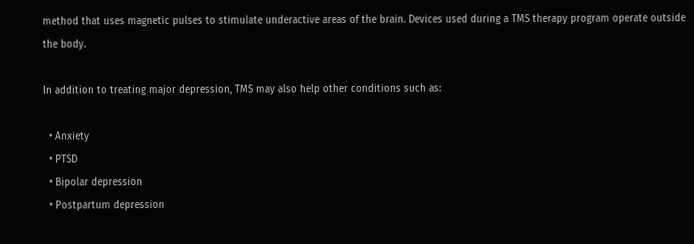method that uses magnetic pulses to stimulate underactive areas of the brain. Devices used during a TMS therapy program operate outside the body.

In addition to treating major depression, TMS may also help other conditions such as:

  • Anxiety
  • PTSD
  • Bipolar depression
  • Postpartum depression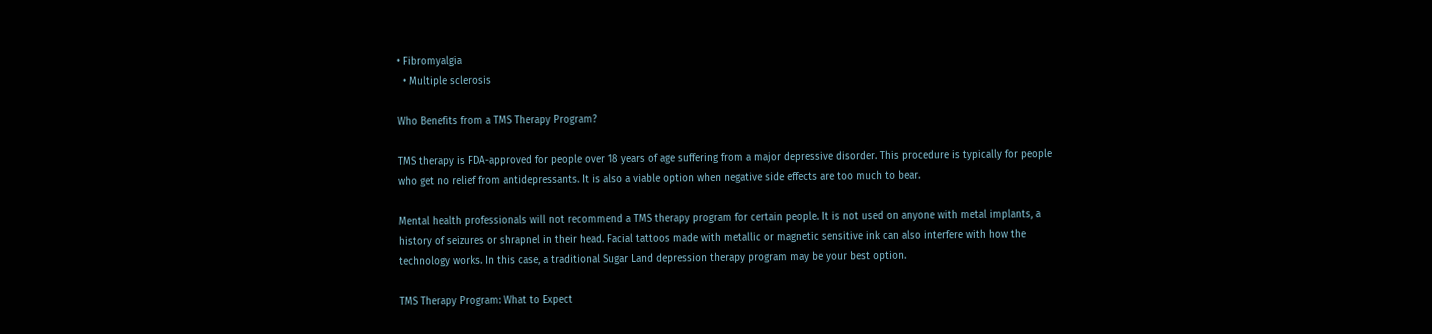• Fibromyalgia
  • Multiple sclerosis

Who Benefits from a TMS Therapy Program?

TMS therapy is FDA-approved for people over 18 years of age suffering from a major depressive disorder. This procedure is typically for people who get no relief from antidepressants. It is also a viable option when negative side effects are too much to bear.

Mental health professionals will not recommend a TMS therapy program for certain people. It is not used on anyone with metal implants, a history of seizures or shrapnel in their head. Facial tattoos made with metallic or magnetic sensitive ink can also interfere with how the technology works. In this case, a traditional Sugar Land depression therapy program may be your best option.

TMS Therapy Program: What to Expect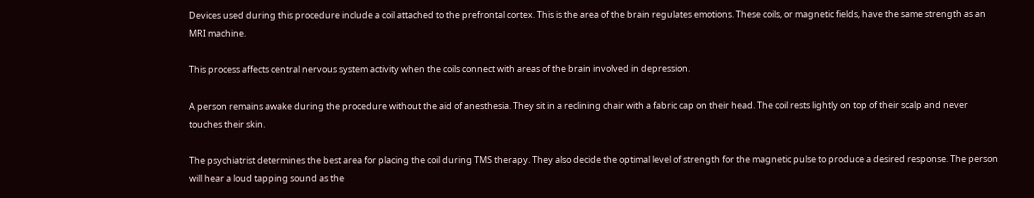Devices used during this procedure include a coil attached to the prefrontal cortex. This is the area of the brain regulates emotions. These coils, or magnetic fields, have the same strength as an MRI machine.

This process affects central nervous system activity when the coils connect with areas of the brain involved in depression.

A person remains awake during the procedure without the aid of anesthesia. They sit in a reclining chair with a fabric cap on their head. The coil rests lightly on top of their scalp and never touches their skin.

The psychiatrist determines the best area for placing the coil during TMS therapy. They also decide the optimal level of strength for the magnetic pulse to produce a desired response. The person will hear a loud tapping sound as the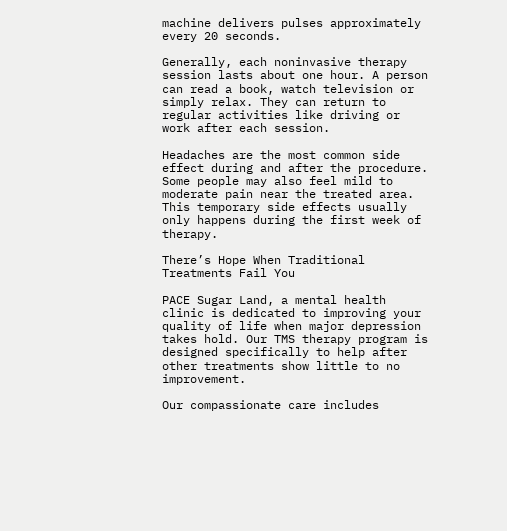machine delivers pulses approximately every 20 seconds.

Generally, each noninvasive therapy session lasts about one hour. A person can read a book, watch television or simply relax. They can return to regular activities like driving or work after each session.

Headaches are the most common side effect during and after the procedure. Some people may also feel mild to moderate pain near the treated area. This temporary side effects usually only happens during the first week of therapy.

There’s Hope When Traditional Treatments Fail You

PACE Sugar Land, a mental health clinic is dedicated to improving your quality of life when major depression takes hold. Our TMS therapy program is designed specifically to help after other treatments show little to no improvement.

Our compassionate care includes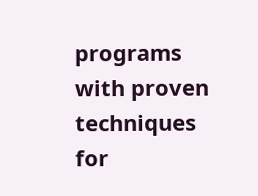programs with proven techniques for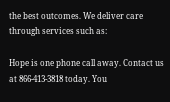the best outcomes. We deliver care through services such as:

Hope is one phone call away. Contact us at 866-413-3818 today. You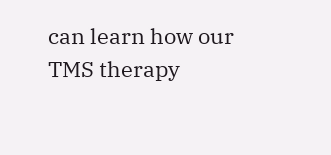can learn how our TMS therapy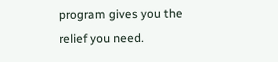program gives you the relief you need.